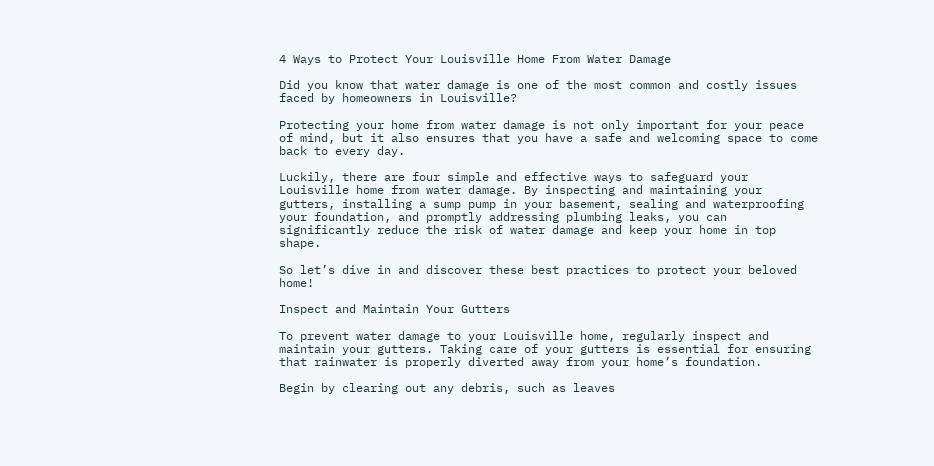4 Ways to Protect Your Louisville Home From Water Damage

Did you know that water damage is one of the most common and costly issues faced by homeowners in Louisville?

Protecting your home from water damage is not only important for your peace of mind, but it also ensures that you have a safe and welcoming space to come back to every day.

Luckily, there are four simple and effective ways to safeguard your Louisville home from water damage. By inspecting and maintaining your gutters, installing a sump pump in your basement, sealing and waterproofing your foundation, and promptly addressing plumbing leaks, you can significantly reduce the risk of water damage and keep your home in top shape.

So let’s dive in and discover these best practices to protect your beloved home!

Inspect and Maintain Your Gutters

To prevent water damage to your Louisville home, regularly inspect and maintain your gutters. Taking care of your gutters is essential for ensuring that rainwater is properly diverted away from your home’s foundation.

Begin by clearing out any debris, such as leaves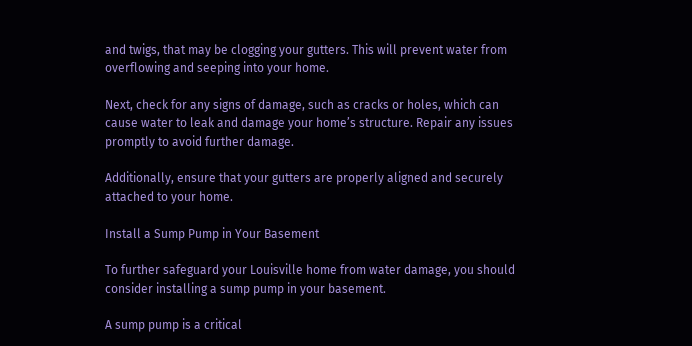and twigs, that may be clogging your gutters. This will prevent water from overflowing and seeping into your home.

Next, check for any signs of damage, such as cracks or holes, which can cause water to leak and damage your home’s structure. Repair any issues promptly to avoid further damage.

Additionally, ensure that your gutters are properly aligned and securely attached to your home.

Install a Sump Pump in Your Basement

To further safeguard your Louisville home from water damage, you should consider installing a sump pump in your basement.

A sump pump is a critical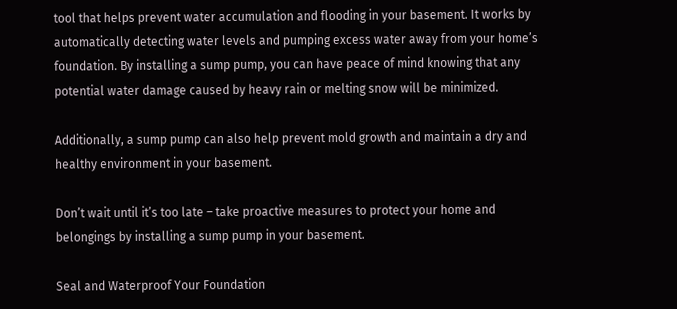tool that helps prevent water accumulation and flooding in your basement. It works by automatically detecting water levels and pumping excess water away from your home’s foundation. By installing a sump pump, you can have peace of mind knowing that any potential water damage caused by heavy rain or melting snow will be minimized.

Additionally, a sump pump can also help prevent mold growth and maintain a dry and healthy environment in your basement.

Don’t wait until it’s too late – take proactive measures to protect your home and belongings by installing a sump pump in your basement.

Seal and Waterproof Your Foundation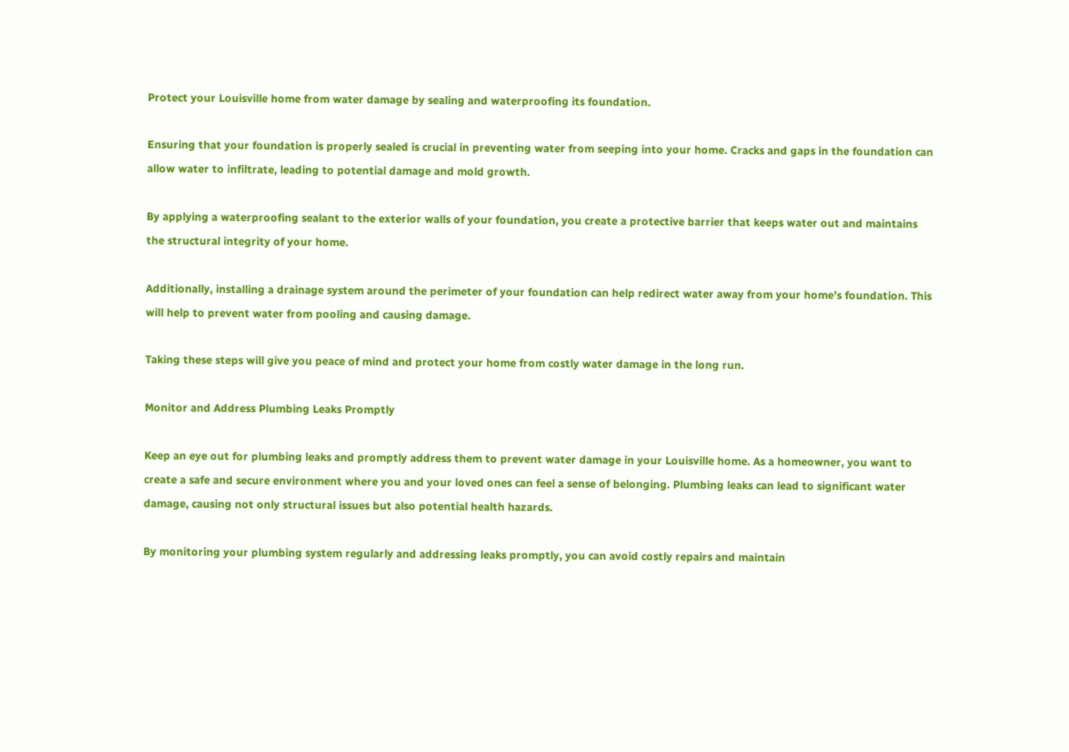Protect your Louisville home from water damage by sealing and waterproofing its foundation.

Ensuring that your foundation is properly sealed is crucial in preventing water from seeping into your home. Cracks and gaps in the foundation can allow water to infiltrate, leading to potential damage and mold growth.

By applying a waterproofing sealant to the exterior walls of your foundation, you create a protective barrier that keeps water out and maintains the structural integrity of your home.

Additionally, installing a drainage system around the perimeter of your foundation can help redirect water away from your home’s foundation. This will help to prevent water from pooling and causing damage.

Taking these steps will give you peace of mind and protect your home from costly water damage in the long run.

Monitor and Address Plumbing Leaks Promptly

Keep an eye out for plumbing leaks and promptly address them to prevent water damage in your Louisville home. As a homeowner, you want to create a safe and secure environment where you and your loved ones can feel a sense of belonging. Plumbing leaks can lead to significant water damage, causing not only structural issues but also potential health hazards.

By monitoring your plumbing system regularly and addressing leaks promptly, you can avoid costly repairs and maintain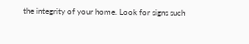the integrity of your home. Look for signs such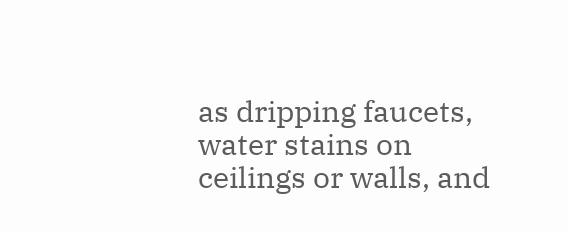as dripping faucets, water stains on ceilings or walls, and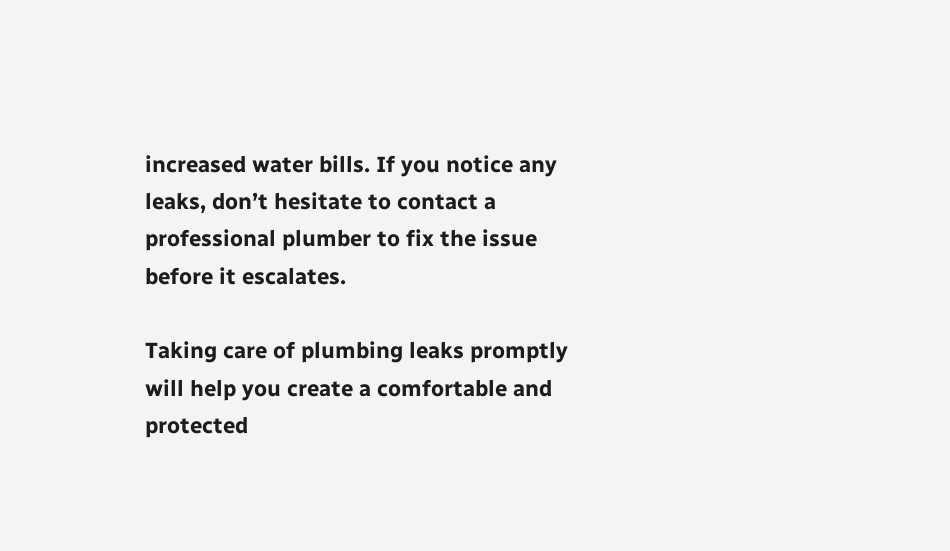increased water bills. If you notice any leaks, don’t hesitate to contact a professional plumber to fix the issue before it escalates.

Taking care of plumbing leaks promptly will help you create a comfortable and protected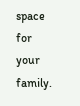space for your family.